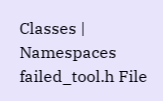Classes | Namespaces
failed_tool.h File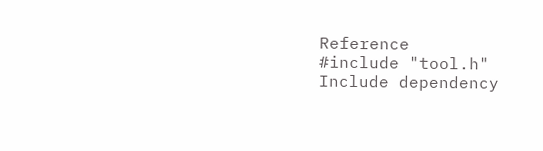Reference
#include "tool.h"
Include dependency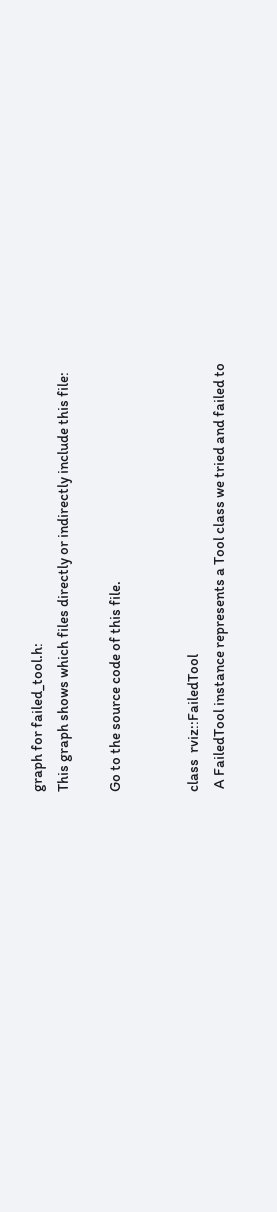graph for failed_tool.h:
This graph shows which files directly or indirectly include this file:

Go to the source code of this file.


class  rviz::FailedTool
 A FailedTool instance represents a Tool class we tried and failed to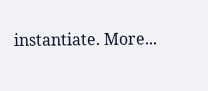instantiate. More...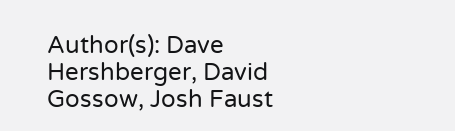Author(s): Dave Hershberger, David Gossow, Josh Faust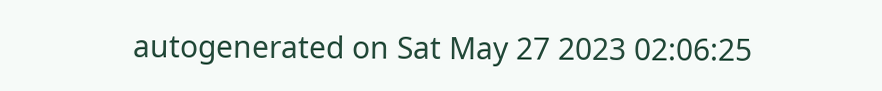autogenerated on Sat May 27 2023 02:06:25